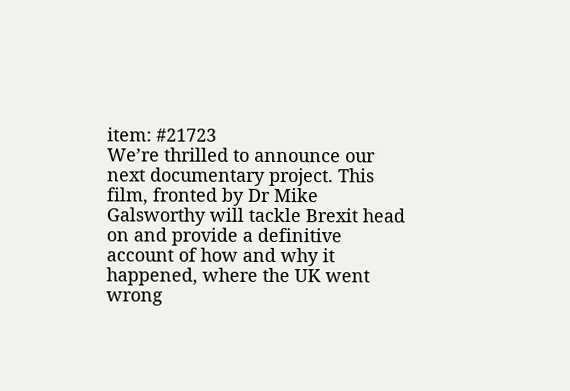item: #21723
We’re thrilled to announce our next documentary project. This film, fronted by Dr Mike Galsworthy will tackle Brexit head on and provide a definitive account of how and why it happened, where the UK went wrong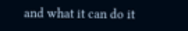and what it can do it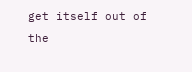get itself out of the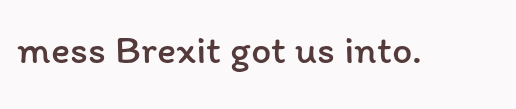mess Brexit got us into.